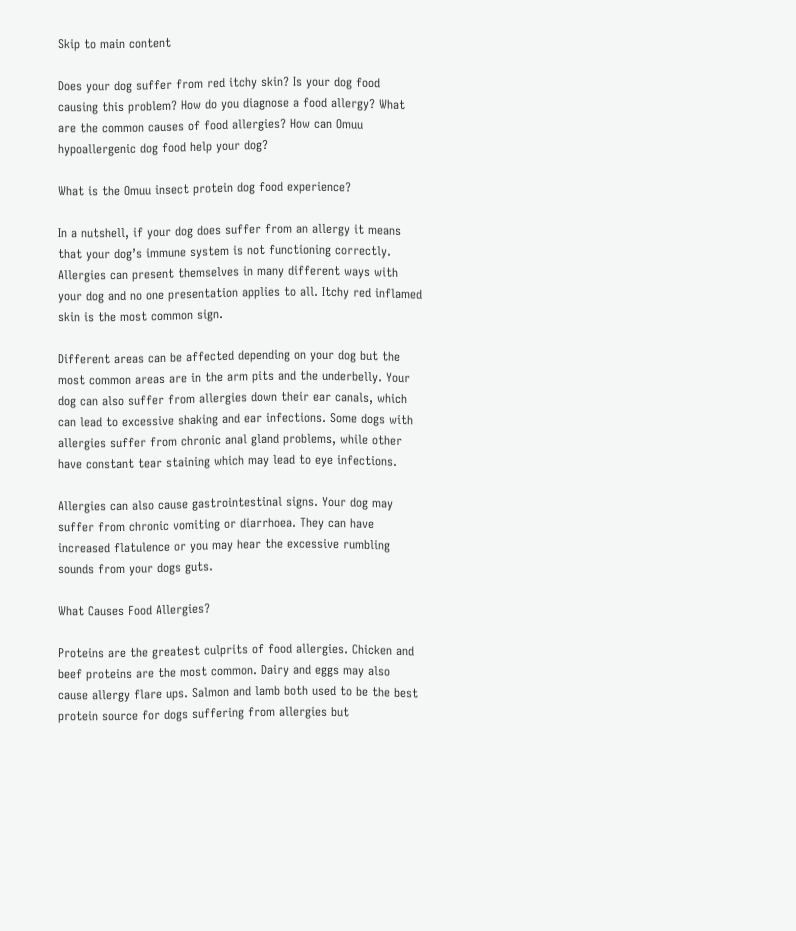Skip to main content

Does your dog suffer from red itchy skin? Is your dog food causing this problem? How do you diagnose a food allergy? What are the common causes of food allergies? How can Omuu hypoallergenic dog food help your dog?

What is the Omuu insect protein dog food experience?

In a nutshell, if your dog does suffer from an allergy it means that your dog’s immune system is not functioning correctly. Allergies can present themselves in many different ways with your dog and no one presentation applies to all. Itchy red inflamed skin is the most common sign.

Different areas can be affected depending on your dog but the most common areas are in the arm pits and the underbelly. Your dog can also suffer from allergies down their ear canals, which can lead to excessive shaking and ear infections. Some dogs with allergies suffer from chronic anal gland problems, while other have constant tear staining which may lead to eye infections.

Allergies can also cause gastrointestinal signs. Your dog may suffer from chronic vomiting or diarrhoea. They can have increased flatulence or you may hear the excessive rumbling sounds from your dogs guts.

What Causes Food Allergies?

Proteins are the greatest culprits of food allergies. Chicken and beef proteins are the most common. Dairy and eggs may also cause allergy flare ups. Salmon and lamb both used to be the best protein source for dogs suffering from allergies but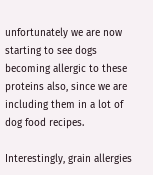unfortunately we are now starting to see dogs becoming allergic to these proteins also, since we are including them in a lot of dog food recipes.

Interestingly, grain allergies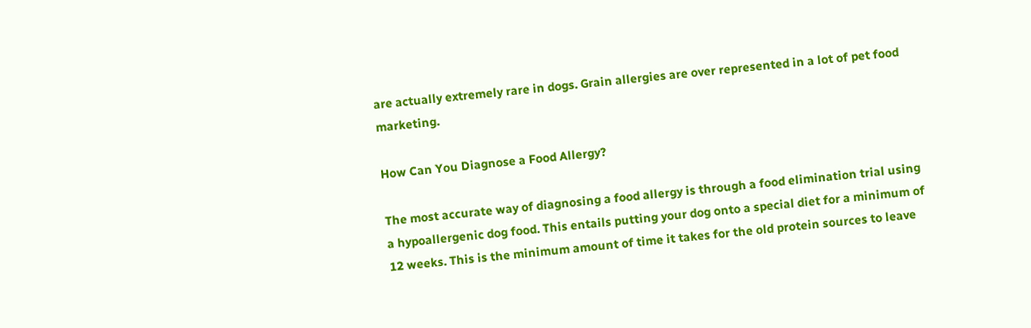are actually extremely rare in dogs. Grain allergies are over represented in a lot of pet food marketing.

How Can You Diagnose a Food Allergy?

The most accurate way of diagnosing a food allergy is through a food elimination trial using a hypoallergenic dog food. This entails putting your dog onto a special diet for a minimum of 12 weeks. This is the minimum amount of time it takes for the old protein sources to leave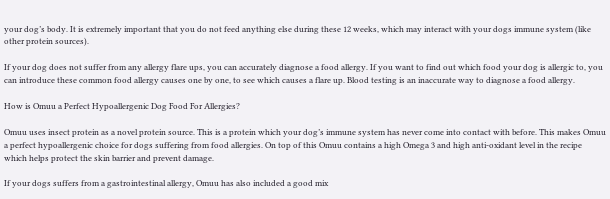your dog’s body. It is extremely important that you do not feed anything else during these 12 weeks, which may interact with your dogs immune system (like other protein sources).

If your dog does not suffer from any allergy flare ups, you can accurately diagnose a food allergy. If you want to find out which food your dog is allergic to, you can introduce these common food allergy causes one by one, to see which causes a flare up. Blood testing is an inaccurate way to diagnose a food allergy.

How is Omuu a Perfect Hypoallergenic Dog Food For Allergies?

Omuu uses insect protein as a novel protein source. This is a protein which your dog’s immune system has never come into contact with before. This makes Omuu a perfect hypoallergenic choice for dogs suffering from food allergies. On top of this Omuu contains a high Omega 3 and high anti-oxidant level in the recipe which helps protect the skin barrier and prevent damage.

If your dogs suffers from a gastrointestinal allergy, Omuu has also included a good mix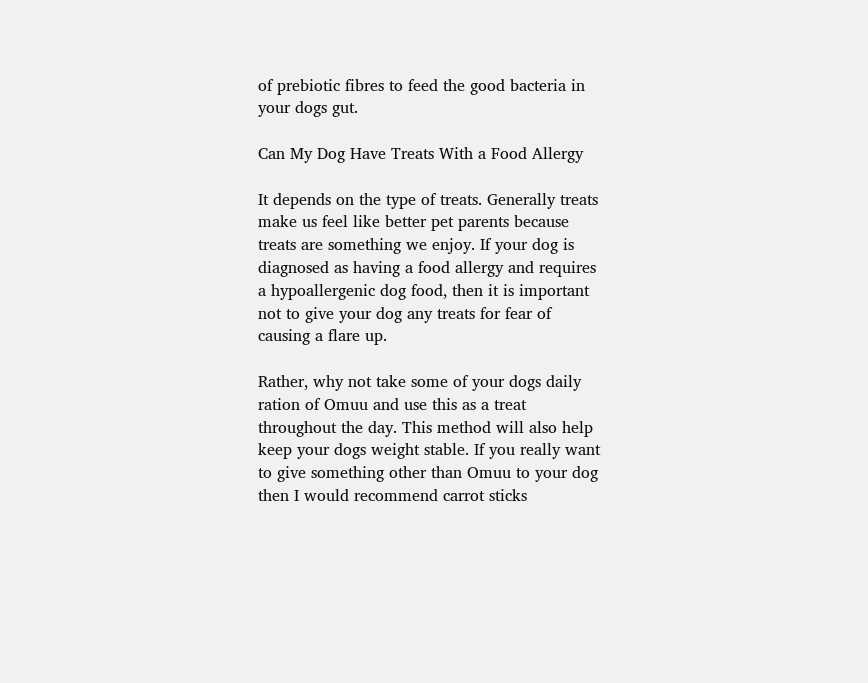of prebiotic fibres to feed the good bacteria in your dogs gut.

Can My Dog Have Treats With a Food Allergy

It depends on the type of treats. Generally treats make us feel like better pet parents because treats are something we enjoy. If your dog is diagnosed as having a food allergy and requires a hypoallergenic dog food, then it is important not to give your dog any treats for fear of causing a flare up.

Rather, why not take some of your dogs daily ration of Omuu and use this as a treat throughout the day. This method will also help keep your dogs weight stable. If you really want to give something other than Omuu to your dog then I would recommend carrot sticks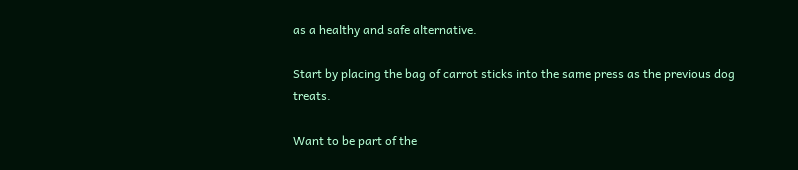as a healthy and safe alternative.

Start by placing the bag of carrot sticks into the same press as the previous dog treats.

Want to be part of the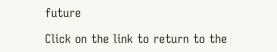future

Click on the link to return to the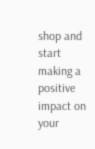shop and start making a positive impact on your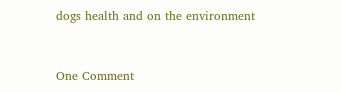dogs health and on the environment


One Comment